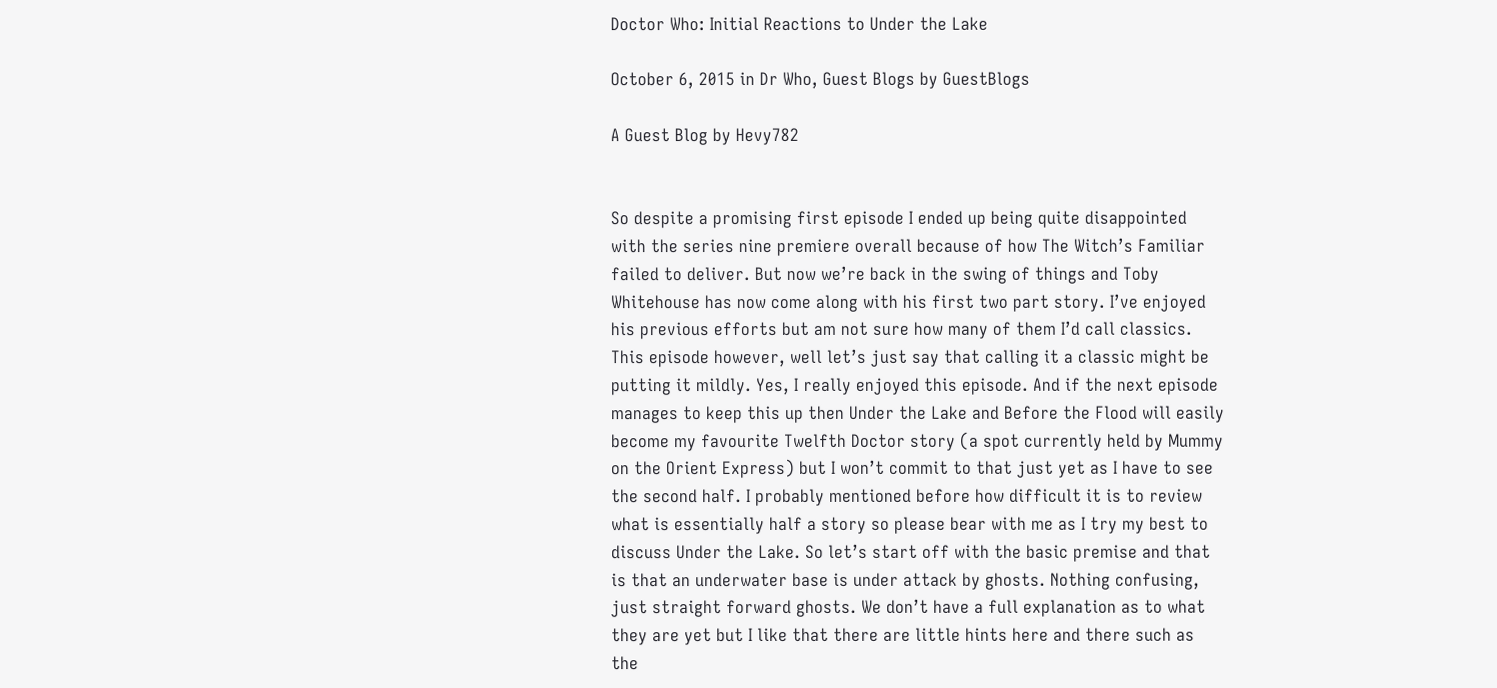Doctor Who: Initial Reactions to Under the Lake

October 6, 2015 in Dr Who, Guest Blogs by GuestBlogs

A Guest Blog by Hevy782


So despite a promising first episode I ended up being quite disappointed with the series nine premiere overall because of how The Witch’s Familiar failed to deliver. But now we’re back in the swing of things and Toby Whitehouse has now come along with his first two part story. I’ve enjoyed his previous efforts but am not sure how many of them I’d call classics. This episode however, well let’s just say that calling it a classic might be putting it mildly. Yes, I really enjoyed this episode. And if the next episode manages to keep this up then Under the Lake and Before the Flood will easily become my favourite Twelfth Doctor story (a spot currently held by Mummy on the Orient Express) but I won’t commit to that just yet as I have to see the second half. I probably mentioned before how difficult it is to review what is essentially half a story so please bear with me as I try my best to discuss Under the Lake. So let’s start off with the basic premise and that is that an underwater base is under attack by ghosts. Nothing confusing, just straight forward ghosts. We don’t have a full explanation as to what they are yet but I like that there are little hints here and there such as the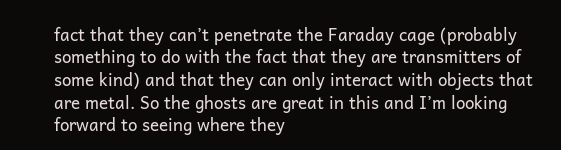fact that they can’t penetrate the Faraday cage (probably something to do with the fact that they are transmitters of some kind) and that they can only interact with objects that are metal. So the ghosts are great in this and I’m looking forward to seeing where they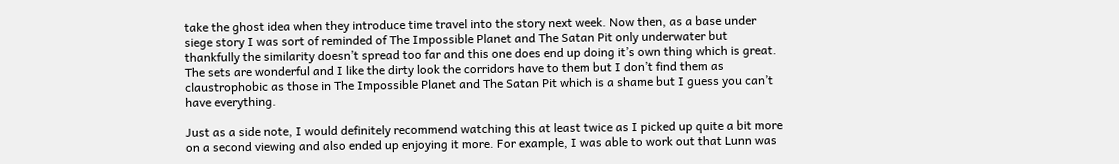take the ghost idea when they introduce time travel into the story next week. Now then, as a base under siege story I was sort of reminded of The Impossible Planet and The Satan Pit only underwater but thankfully the similarity doesn’t spread too far and this one does end up doing it’s own thing which is great. The sets are wonderful and I like the dirty look the corridors have to them but I don’t find them as claustrophobic as those in The Impossible Planet and The Satan Pit which is a shame but I guess you can’t have everything.

Just as a side note, I would definitely recommend watching this at least twice as I picked up quite a bit more on a second viewing and also ended up enjoying it more. For example, I was able to work out that Lunn was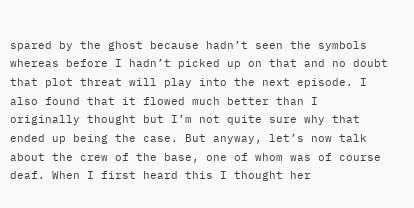spared by the ghost because hadn’t seen the symbols whereas before I hadn’t picked up on that and no doubt that plot threat will play into the next episode. I also found that it flowed much better than I originally thought but I’m not quite sure why that ended up being the case. But anyway, let’s now talk about the crew of the base, one of whom was of course deaf. When I first heard this I thought her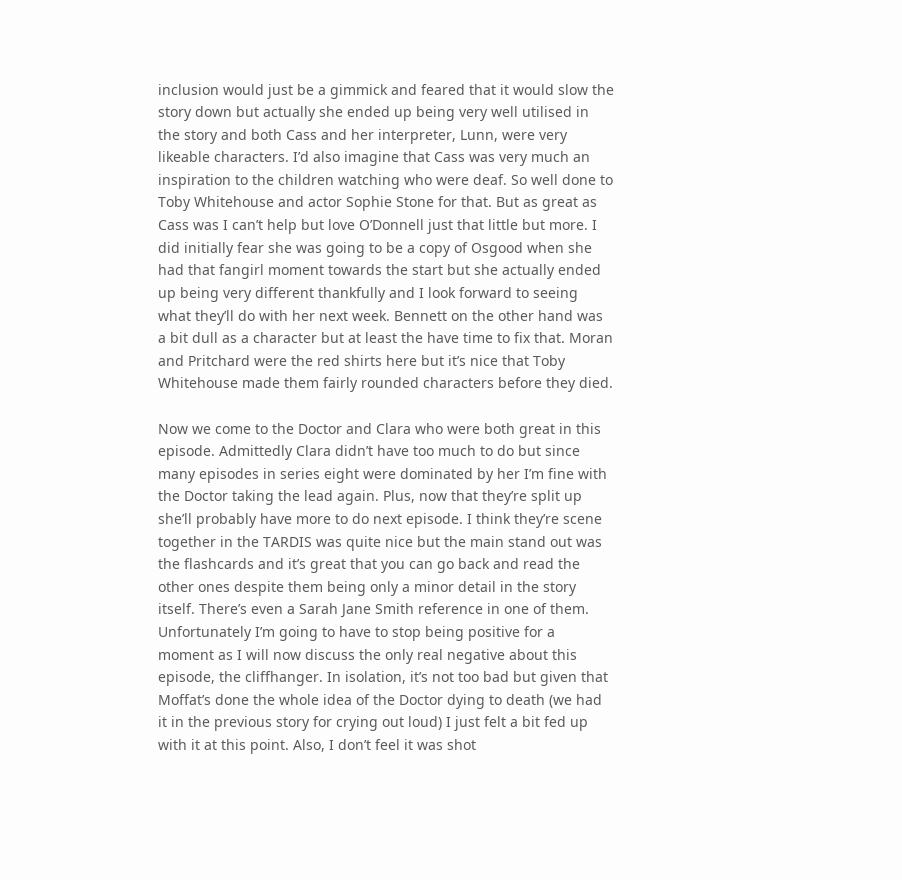inclusion would just be a gimmick and feared that it would slow the story down but actually she ended up being very well utilised in the story and both Cass and her interpreter, Lunn, were very likeable characters. I’d also imagine that Cass was very much an inspiration to the children watching who were deaf. So well done to Toby Whitehouse and actor Sophie Stone for that. But as great as Cass was I can’t help but love O’Donnell just that little but more. I did initially fear she was going to be a copy of Osgood when she had that fangirl moment towards the start but she actually ended up being very different thankfully and I look forward to seeing what they’ll do with her next week. Bennett on the other hand was a bit dull as a character but at least the have time to fix that. Moran and Pritchard were the red shirts here but it’s nice that Toby Whitehouse made them fairly rounded characters before they died.

Now we come to the Doctor and Clara who were both great in this episode. Admittedly Clara didn’t have too much to do but since many episodes in series eight were dominated by her I’m fine with the Doctor taking the lead again. Plus, now that they’re split up she’ll probably have more to do next episode. I think they’re scene together in the TARDIS was quite nice but the main stand out was the flashcards and it’s great that you can go back and read the other ones despite them being only a minor detail in the story itself. There’s even a Sarah Jane Smith reference in one of them. Unfortunately I’m going to have to stop being positive for a moment as I will now discuss the only real negative about this episode, the cliffhanger. In isolation, it’s not too bad but given that Moffat’s done the whole idea of the Doctor dying to death (we had it in the previous story for crying out loud) I just felt a bit fed up with it at this point. Also, I don’t feel it was shot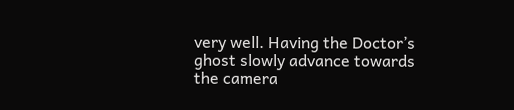very well. Having the Doctor’s ghost slowly advance towards the camera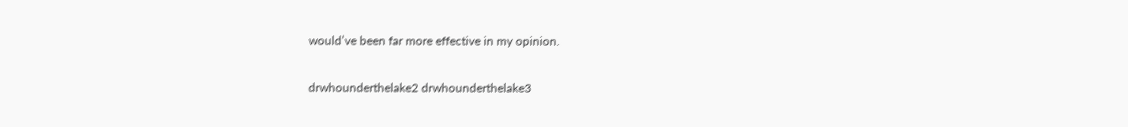would’ve been far more effective in my opinion.

drwhounderthelake2 drwhounderthelake3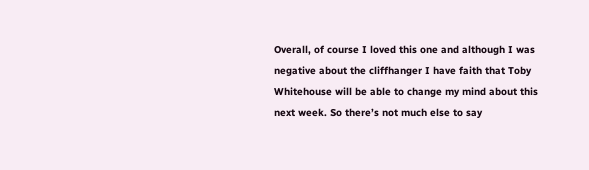Overall, of course I loved this one and although I was negative about the cliffhanger I have faith that Toby Whitehouse will be able to change my mind about this next week. So there’s not much else to say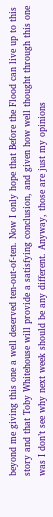beyond me giving this one a well deserved ten-out-of-ten. Now I only hope that Before the Flood can live up to this story and that Toby Whitehouse will provide a satisfying conclusion, and given how well thought through this one was I don’t see why next week should be any different. Anyway, those are just my opinions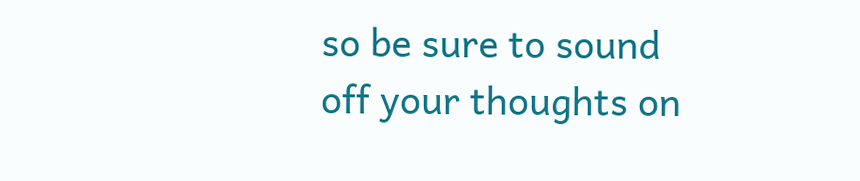so be sure to sound off your thoughts on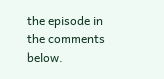the episode in the comments below.